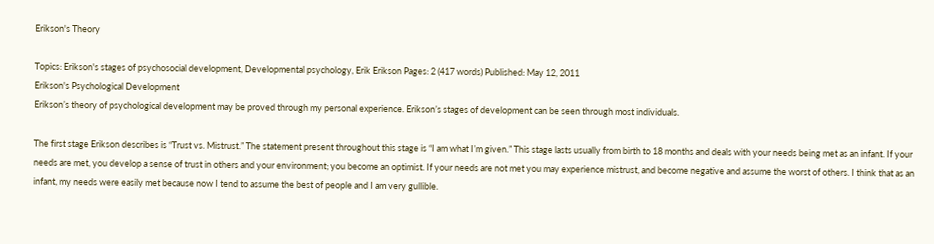Erikson's Theory

Topics: Erikson's stages of psychosocial development, Developmental psychology, Erik Erikson Pages: 2 (417 words) Published: May 12, 2011
Erikson's Psychological Development
Erikson’s theory of psychological development may be proved through my personal experience. Erikson’s stages of development can be seen through most individuals.

The first stage Erikson describes is “Trust vs. Mistrust.” The statement present throughout this stage is “I am what I’m given.” This stage lasts usually from birth to 18 months and deals with your needs being met as an infant. If your needs are met, you develop a sense of trust in others and your environment; you become an optimist. If your needs are not met you may experience mistrust, and become negative and assume the worst of others. I think that as an infant, my needs were easily met because now I tend to assume the best of people and I am very gullible.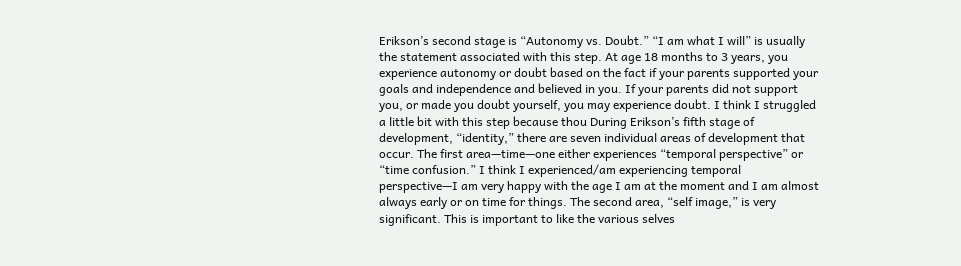Erikson’s second stage is “Autonomy vs. Doubt.” “I am what I will” is usually the statement associated with this step. At age 18 months to 3 years, you experience autonomy or doubt based on the fact if your parents supported your goals and independence and believed in you. If your parents did not support you, or made you doubt yourself, you may experience doubt. I think I struggled a little bit with this step because thou During Erikson’s fifth stage of development, “identity,” there are seven individual areas of development that occur. The first area—time—one either experiences “temporal perspective” or “time confusion.” I think I experienced/am experiencing temporal perspective—I am very happy with the age I am at the moment and I am almost always early or on time for things. The second area, “self image,” is very significant. This is important to like the various selves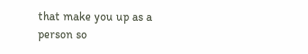that make you up as a person so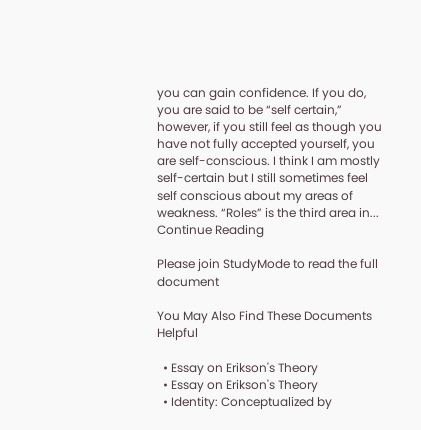you can gain confidence. If you do, you are said to be “self certain,” however, if you still feel as though you have not fully accepted yourself, you are self-conscious. I think I am mostly self-certain but I still sometimes feel self conscious about my areas of weakness. “Roles” is the third area in...
Continue Reading

Please join StudyMode to read the full document

You May Also Find These Documents Helpful

  • Essay on Erikson's Theory
  • Essay on Erikson's Theory
  • Identity: Conceptualized by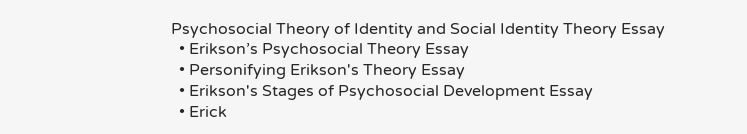Psychosocial Theory of Identity and Social Identity Theory Essay
  • Erikson’s Psychosocial Theory Essay
  • Personifying Erikson's Theory Essay
  • Erikson's Stages of Psychosocial Development Essay
  • Erick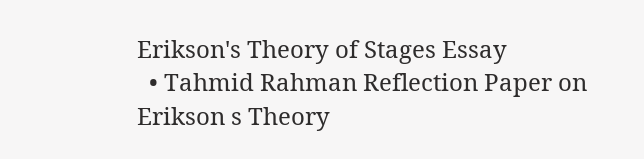Erikson's Theory of Stages Essay
  • Tahmid Rahman Reflection Paper on Erikson s Theory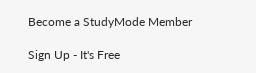Become a StudyMode Member

Sign Up - It's Free